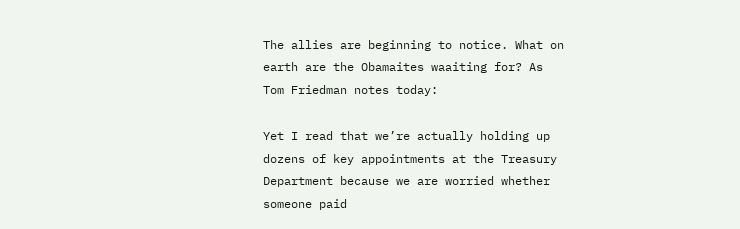The allies are beginning to notice. What on earth are the Obamaites waaiting for? As Tom Friedman notes today:

Yet I read that we’re actually holding up dozens of key appointments at the Treasury Department because we are worried whether someone paid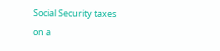Social Security taxes on a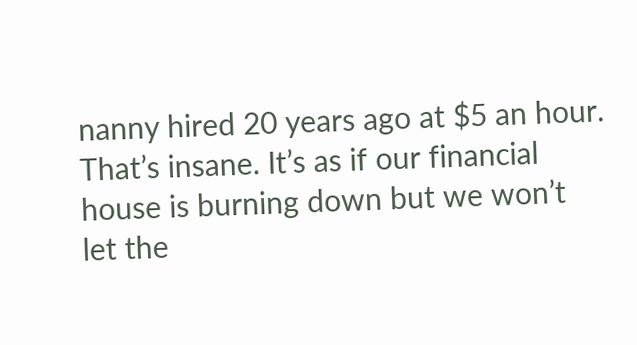nanny hired 20 years ago at $5 an hour. That’s insane. It’s as if our financial house is burning down but we won’t let the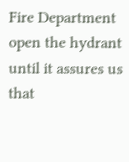Fire Department open the hydrant until it assures us that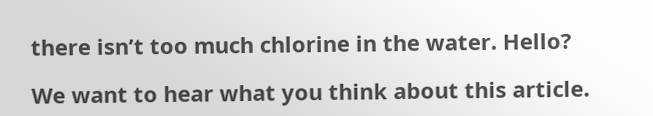there isn’t too much chlorine in the water. Hello?

We want to hear what you think about this article.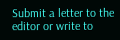Submit a letter to the editor or write to